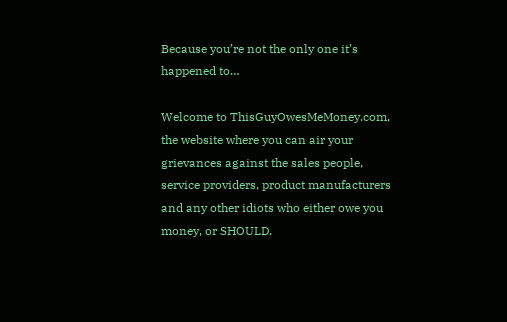Because you’re not the only one it’s happened to…

Welcome to ThisGuyOwesMeMoney.com, the website where you can air your grievances against the sales people, service providers, product manufacturers and any other idiots who either owe you money, or SHOULD.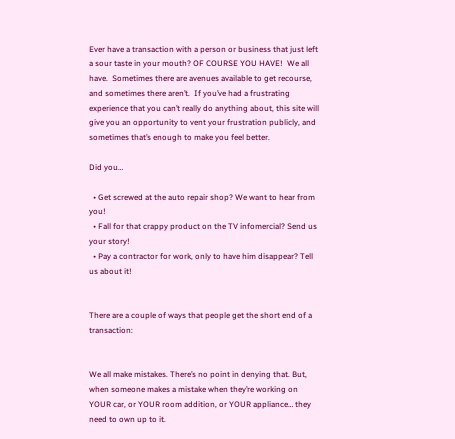Ever have a transaction with a person or business that just left a sour taste in your mouth? OF COURSE YOU HAVE!  We all have.  Sometimes there are avenues available to get recourse, and sometimes there aren’t.  If you’ve had a frustrating experience that you can’t really do anything about, this site will give you an opportunity to vent your frustration publicly, and sometimes that’s enough to make you feel better.

Did you…

  • Get screwed at the auto repair shop? We want to hear from you!
  • Fall for that crappy product on the TV infomercial? Send us your story!
  • Pay a contractor for work, only to have him disappear? Tell us about it!


There are a couple of ways that people get the short end of a transaction:


We all make mistakes. There’s no point in denying that. But, when someone makes a mistake when they’re working on YOUR car, or YOUR room addition, or YOUR appliance… they need to own up to it.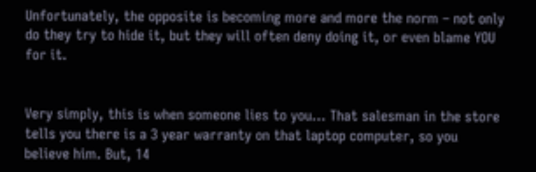Unfortunately, the opposite is becoming more and more the norm – not only do they try to hide it, but they will often deny doing it, or even blame YOU for it.


Very simply, this is when someone lies to you… That salesman in the store tells you there is a 3 year warranty on that laptop computer, so you believe him. But, 14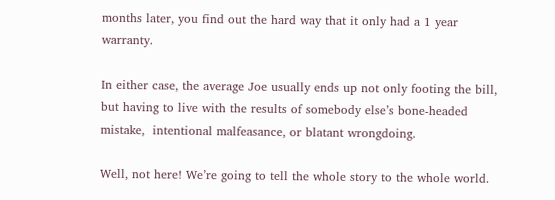months later, you find out the hard way that it only had a 1 year warranty.

In either case, the average Joe usually ends up not only footing the bill, but having to live with the results of somebody else’s bone-headed mistake,  intentional malfeasance, or blatant wrongdoing.

Well, not here! We’re going to tell the whole story to the whole world.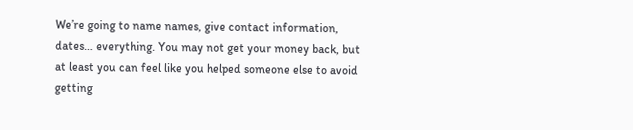We’re going to name names, give contact information, dates… everything. You may not get your money back, but at least you can feel like you helped someone else to avoid getting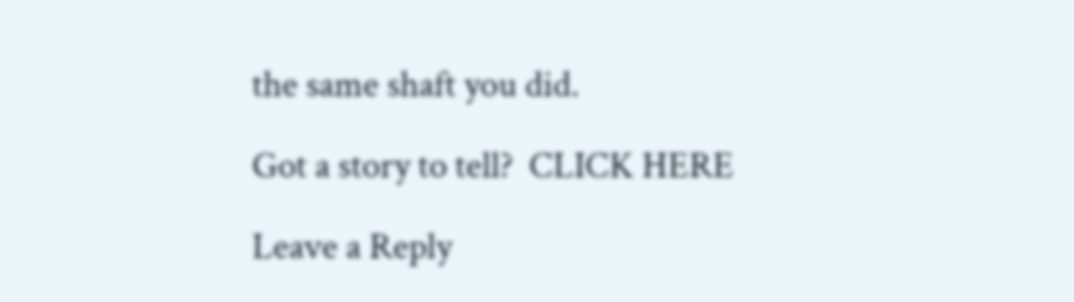the same shaft you did.

Got a story to tell?  CLICK HERE

Leave a Reply